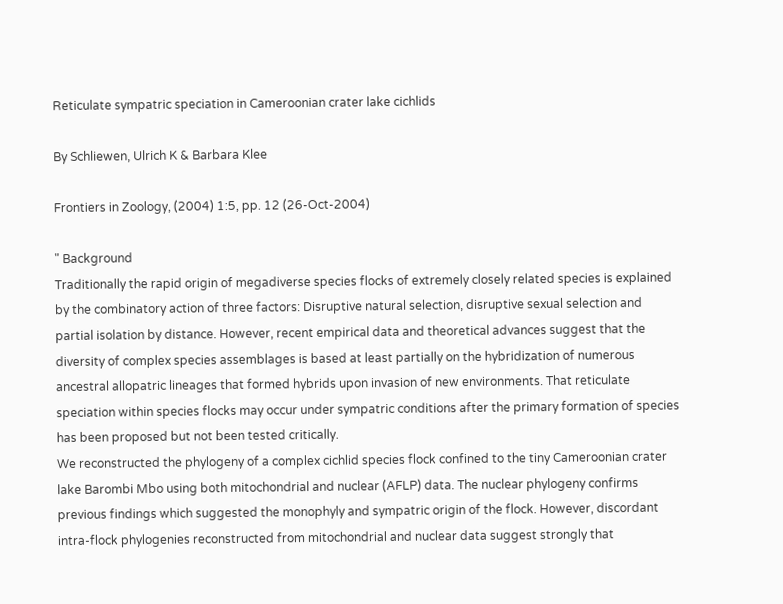Reticulate sympatric speciation in Cameroonian crater lake cichlids

By Schliewen, Ulrich K & Barbara Klee

Frontiers in Zoology, (2004) 1:5, pp. 12 (26-Oct-2004)

" Background
Traditionally the rapid origin of megadiverse species flocks of extremely closely related species is explained by the combinatory action of three factors: Disruptive natural selection, disruptive sexual selection and partial isolation by distance. However, recent empirical data and theoretical advances suggest that the diversity of complex species assemblages is based at least partially on the hybridization of numerous ancestral allopatric lineages that formed hybrids upon invasion of new environments. That reticulate speciation within species flocks may occur under sympatric conditions after the primary formation of species has been proposed but not been tested critically.
We reconstructed the phylogeny of a complex cichlid species flock confined to the tiny Cameroonian crater lake Barombi Mbo using both mitochondrial and nuclear (AFLP) data. The nuclear phylogeny confirms previous findings which suggested the monophyly and sympatric origin of the flock. However, discordant intra-flock phylogenies reconstructed from mitochondrial and nuclear data suggest strongly that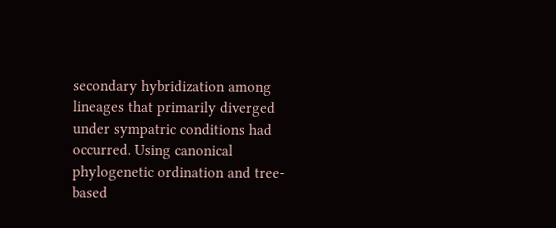secondary hybridization among lineages that primarily diverged under sympatric conditions had occurred. Using canonical phylogenetic ordination and tree-based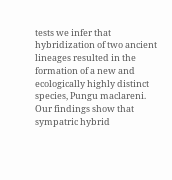tests we infer that hybridization of two ancient lineages resulted in the formation of a new and ecologically highly distinct species, Pungu maclareni.
Our findings show that sympatric hybrid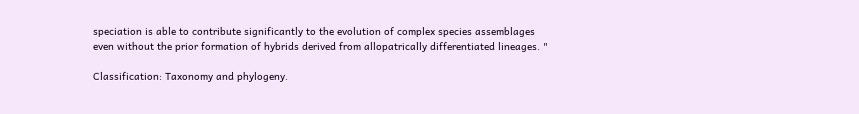speciation is able to contribute significantly to the evolution of complex species assemblages even without the prior formation of hybrids derived from allopatrically differentiated lineages. "

Classification: Taxonomy and phylogeny.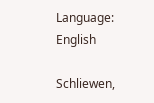Language: English

Schliewen,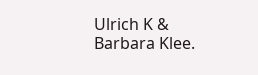Ulrich K & Barbara Klee.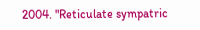2004. "Reticulate sympatric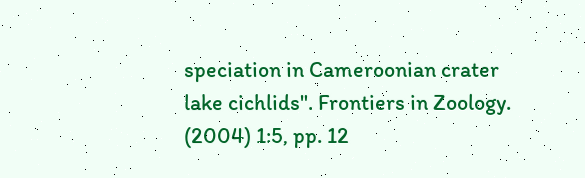speciation in Cameroonian crater lake cichlids". Frontiers in Zoology. (2004) 1:5, pp. 12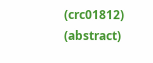(crc01812) (abstract)